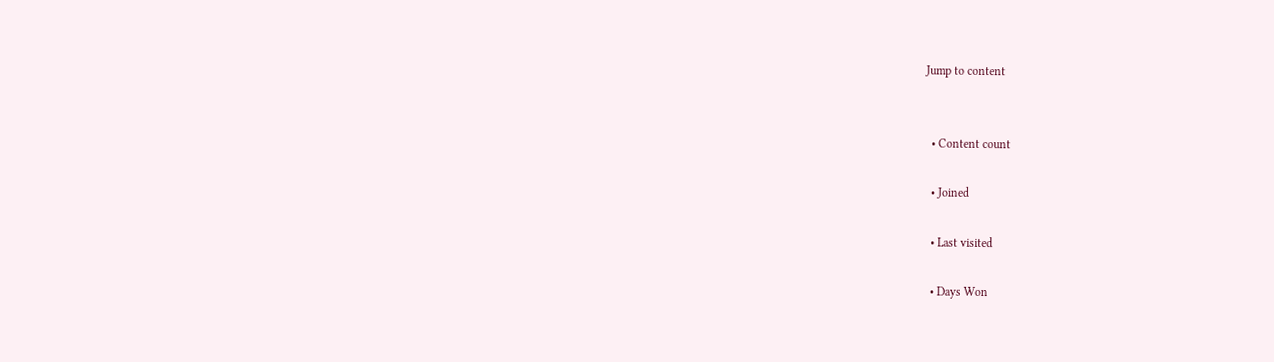Jump to content


  • Content count

  • Joined

  • Last visited

  • Days Won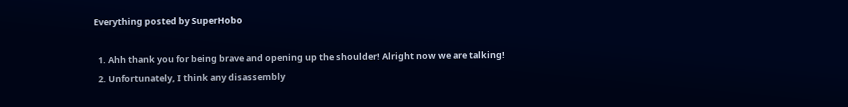Everything posted by SuperHobo

  1. Ahh thank you for being brave and opening up the shoulder! Alright now we are talking!
  2. Unfortunately, I think any disassembly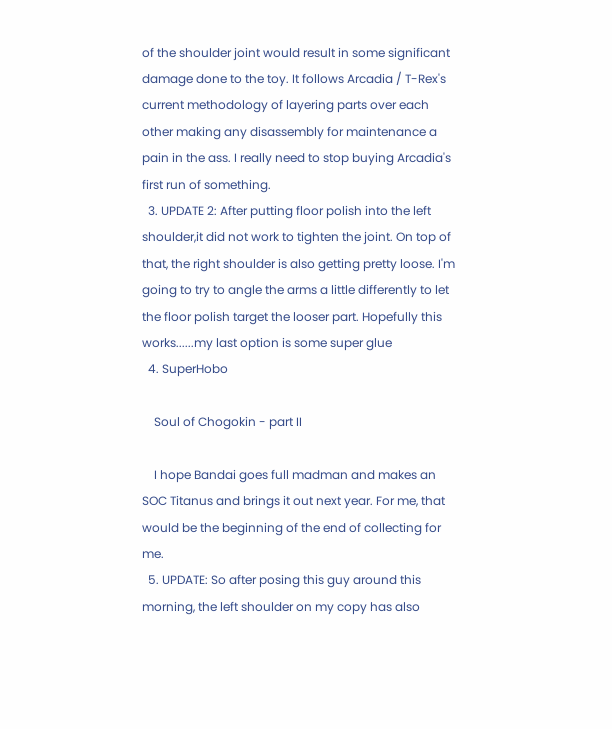of the shoulder joint would result in some significant damage done to the toy. It follows Arcadia / T-Rex's current methodology of layering parts over each other making any disassembly for maintenance a pain in the ass. I really need to stop buying Arcadia's first run of something.
  3. UPDATE 2: After putting floor polish into the left shoulder,it did not work to tighten the joint. On top of that, the right shoulder is also getting pretty loose. I'm going to try to angle the arms a little differently to let the floor polish target the looser part. Hopefully this works......my last option is some super glue
  4. SuperHobo

    Soul of Chogokin - part II

    I hope Bandai goes full madman and makes an SOC Titanus and brings it out next year. For me, that would be the beginning of the end of collecting for me.
  5. UPDATE: So after posing this guy around this morning, the left shoulder on my copy has also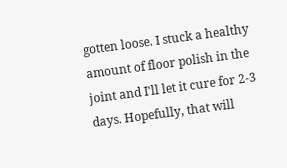gotten loose. I stuck a healthy amount of floor polish in the joint and I'll let it cure for 2-3 days. Hopefully, that will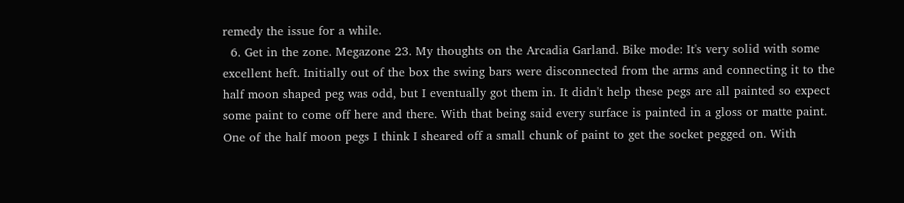remedy the issue for a while.
  6. Get in the zone. Megazone 23. My thoughts on the Arcadia Garland. Bike mode: It's very solid with some excellent heft. Initially out of the box the swing bars were disconnected from the arms and connecting it to the half moon shaped peg was odd, but I eventually got them in. It didn't help these pegs are all painted so expect some paint to come off here and there. With that being said every surface is painted in a gloss or matte paint. One of the half moon pegs I think I sheared off a small chunk of paint to get the socket pegged on. With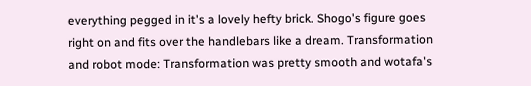everything pegged in it's a lovely hefty brick. Shogo's figure goes right on and fits over the handlebars like a dream. Transformation and robot mode: Transformation was pretty smooth and wotafa's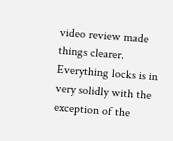video review made things clearer. Everything locks is in very solidly with the exception of the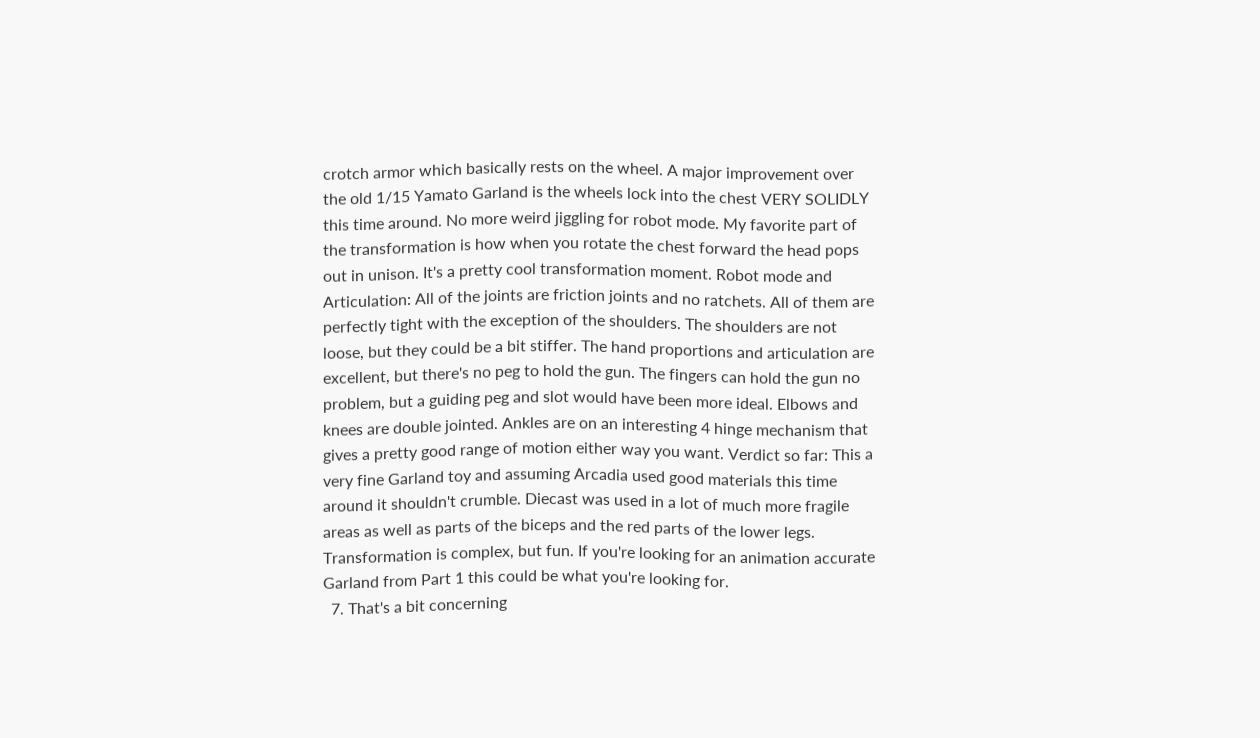crotch armor which basically rests on the wheel. A major improvement over the old 1/15 Yamato Garland is the wheels lock into the chest VERY SOLIDLY this time around. No more weird jiggling for robot mode. My favorite part of the transformation is how when you rotate the chest forward the head pops out in unison. It's a pretty cool transformation moment. Robot mode and Articulation: All of the joints are friction joints and no ratchets. All of them are perfectly tight with the exception of the shoulders. The shoulders are not loose, but they could be a bit stiffer. The hand proportions and articulation are excellent, but there's no peg to hold the gun. The fingers can hold the gun no problem, but a guiding peg and slot would have been more ideal. Elbows and knees are double jointed. Ankles are on an interesting 4 hinge mechanism that gives a pretty good range of motion either way you want. Verdict so far: This a very fine Garland toy and assuming Arcadia used good materials this time around it shouldn't crumble. Diecast was used in a lot of much more fragile areas as well as parts of the biceps and the red parts of the lower legs. Transformation is complex, but fun. If you're looking for an animation accurate Garland from Part 1 this could be what you're looking for.
  7. That's a bit concerning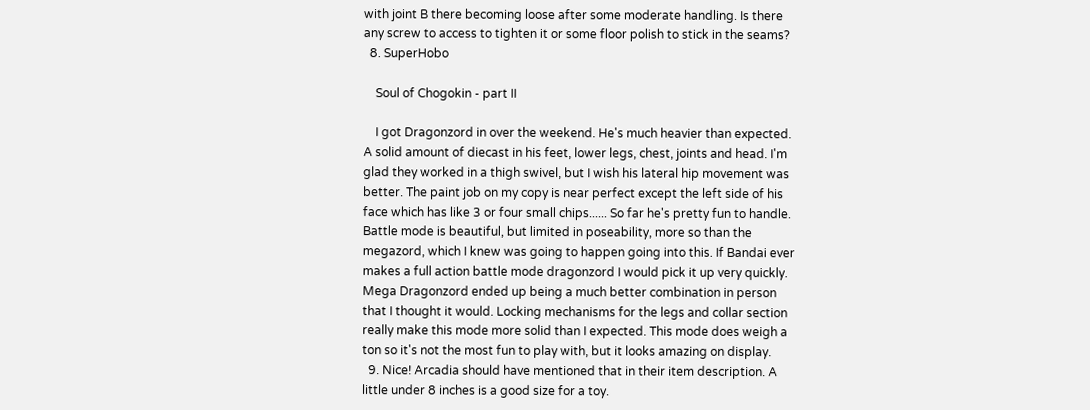with joint B there becoming loose after some moderate handling. Is there any screw to access to tighten it or some floor polish to stick in the seams?
  8. SuperHobo

    Soul of Chogokin - part II

    I got Dragonzord in over the weekend. He's much heavier than expected. A solid amount of diecast in his feet, lower legs, chest, joints and head. I'm glad they worked in a thigh swivel, but I wish his lateral hip movement was better. The paint job on my copy is near perfect except the left side of his face which has like 3 or four small chips...... So far he's pretty fun to handle. Battle mode is beautiful, but limited in poseability, more so than the megazord, which I knew was going to happen going into this. If Bandai ever makes a full action battle mode dragonzord I would pick it up very quickly. Mega Dragonzord ended up being a much better combination in person that I thought it would. Locking mechanisms for the legs and collar section really make this mode more solid than I expected. This mode does weigh a ton so it's not the most fun to play with, but it looks amazing on display.
  9. Nice! Arcadia should have mentioned that in their item description. A little under 8 inches is a good size for a toy.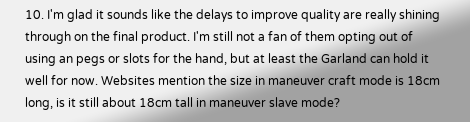10. I'm glad it sounds like the delays to improve quality are really shining through on the final product. I'm still not a fan of them opting out of using an pegs or slots for the hand, but at least the Garland can hold it well for now. Websites mention the size in maneuver craft mode is 18cm long, is it still about 18cm tall in maneuver slave mode?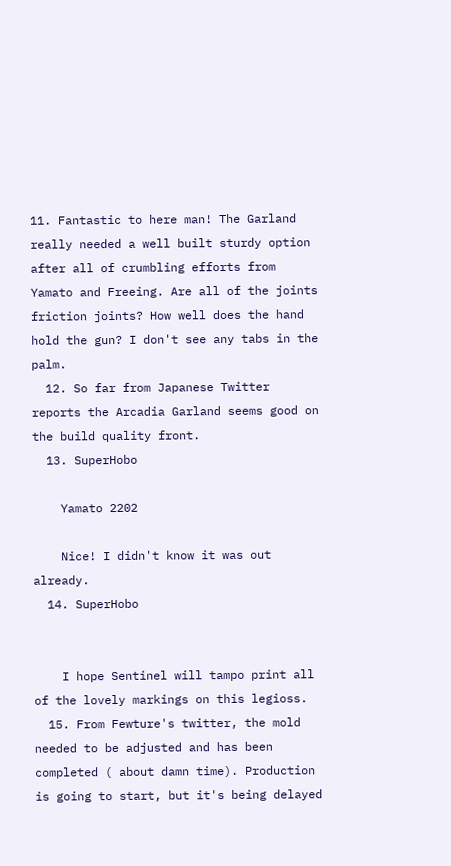11. Fantastic to here man! The Garland really needed a well built sturdy option after all of crumbling efforts from Yamato and Freeing. Are all of the joints friction joints? How well does the hand hold the gun? I don't see any tabs in the palm.
  12. So far from Japanese Twitter reports the Arcadia Garland seems good on the build quality front.
  13. SuperHobo

    Yamato 2202

    Nice! I didn't know it was out already.
  14. SuperHobo


    I hope Sentinel will tampo print all of the lovely markings on this legioss.
  15. From Fewture's twitter, the mold needed to be adjusted and has been completed ( about damn time). Production is going to start, but it's being delayed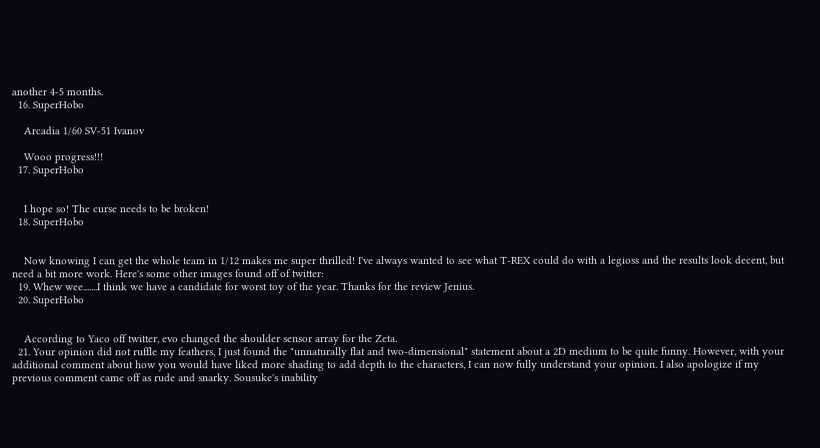another 4-5 months.
  16. SuperHobo

    Arcadia 1/60 SV-51 Ivanov

    Wooo progress!!!
  17. SuperHobo


    I hope so! The curse needs to be broken!
  18. SuperHobo


    Now knowing I can get the whole team in 1/12 makes me super thrilled! I've always wanted to see what T-REX could do with a legioss and the results look decent, but need a bit more work. Here's some other images found off of twitter:
  19. Whew wee.......I think we have a candidate for worst toy of the year. Thanks for the review Jenius.
  20. SuperHobo


    According to Yaco off twitter, evo changed the shoulder sensor array for the Zeta.
  21. Your opinion did not ruffle my feathers, I just found the "unnaturally flat and two-dimensional" statement about a 2D medium to be quite funny. However, with your additional comment about how you would have liked more shading to add depth to the characters, I can now fully understand your opinion. I also apologize if my previous comment came off as rude and snarky. Sousuke's inability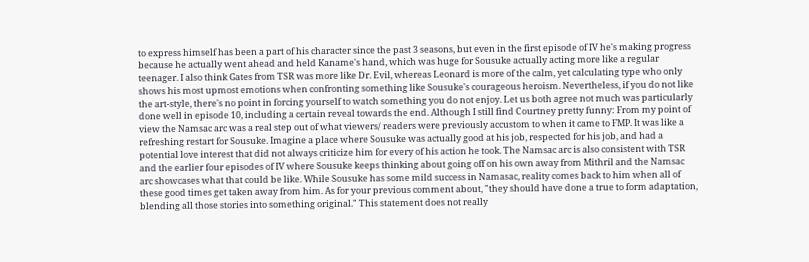to express himself has been a part of his character since the past 3 seasons, but even in the first episode of IV he's making progress because he actually went ahead and held Kaname's hand, which was huge for Sousuke actually acting more like a regular teenager. I also think Gates from TSR was more like Dr. Evil, whereas Leonard is more of the calm, yet calculating type who only shows his most upmost emotions when confronting something like Sousuke's courageous heroism. Nevertheless, if you do not like the art-style, there's no point in forcing yourself to watch something you do not enjoy. Let us both agree not much was particularly done well in episode 10, including a certain reveal towards the end. Although I still find Courtney pretty funny: From my point of view the Namsac arc was a real step out of what viewers/ readers were previously accustom to when it came to FMP. It was like a refreshing restart for Sousuke. Imagine a place where Sousuke was actually good at his job, respected for his job, and had a potential love interest that did not always criticize him for every of his action he took. The Namsac arc is also consistent with TSR and the earlier four episodes of IV where Sousuke keeps thinking about going off on his own away from Mithril and the Namsac arc showcases what that could be like. While Sousuke has some mild success in Namasac, reality comes back to him when all of these good times get taken away from him. As for your previous comment about, "they should have done a true to form adaptation, blending all those stories into something original." This statement does not really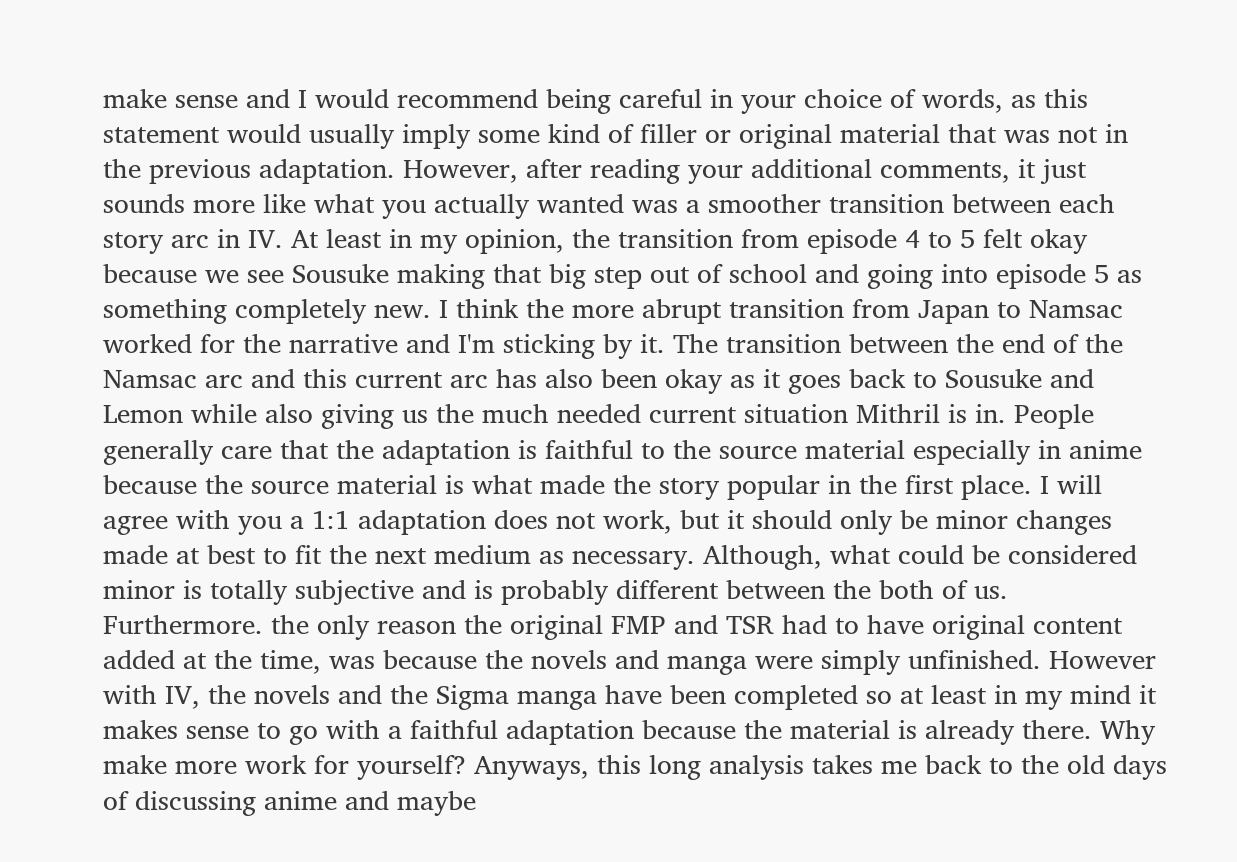make sense and I would recommend being careful in your choice of words, as this statement would usually imply some kind of filler or original material that was not in the previous adaptation. However, after reading your additional comments, it just sounds more like what you actually wanted was a smoother transition between each story arc in IV. At least in my opinion, the transition from episode 4 to 5 felt okay because we see Sousuke making that big step out of school and going into episode 5 as something completely new. I think the more abrupt transition from Japan to Namsac worked for the narrative and I'm sticking by it. The transition between the end of the Namsac arc and this current arc has also been okay as it goes back to Sousuke and Lemon while also giving us the much needed current situation Mithril is in. People generally care that the adaptation is faithful to the source material especially in anime because the source material is what made the story popular in the first place. I will agree with you a 1:1 adaptation does not work, but it should only be minor changes made at best to fit the next medium as necessary. Although, what could be considered minor is totally subjective and is probably different between the both of us. Furthermore. the only reason the original FMP and TSR had to have original content added at the time, was because the novels and manga were simply unfinished. However with IV, the novels and the Sigma manga have been completed so at least in my mind it makes sense to go with a faithful adaptation because the material is already there. Why make more work for yourself? Anyways, this long analysis takes me back to the old days of discussing anime and maybe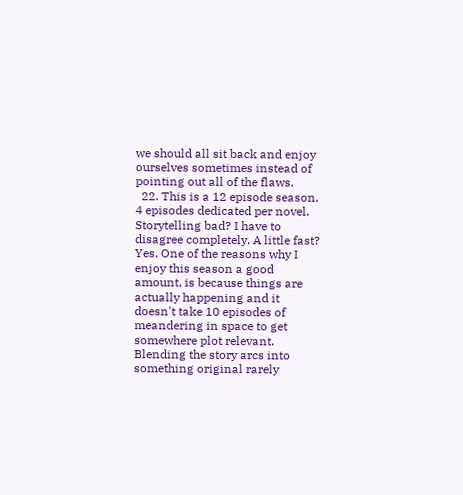we should all sit back and enjoy ourselves sometimes instead of pointing out all of the flaws.
  22. This is a 12 episode season. 4 episodes dedicated per novel. Storytelling bad? I have to disagree completely. A little fast? Yes. One of the reasons why I enjoy this season a good amount, is because things are actually happening and it doesn't take 10 episodes of meandering in space to get somewhere plot relevant. Blending the story arcs into something original rarely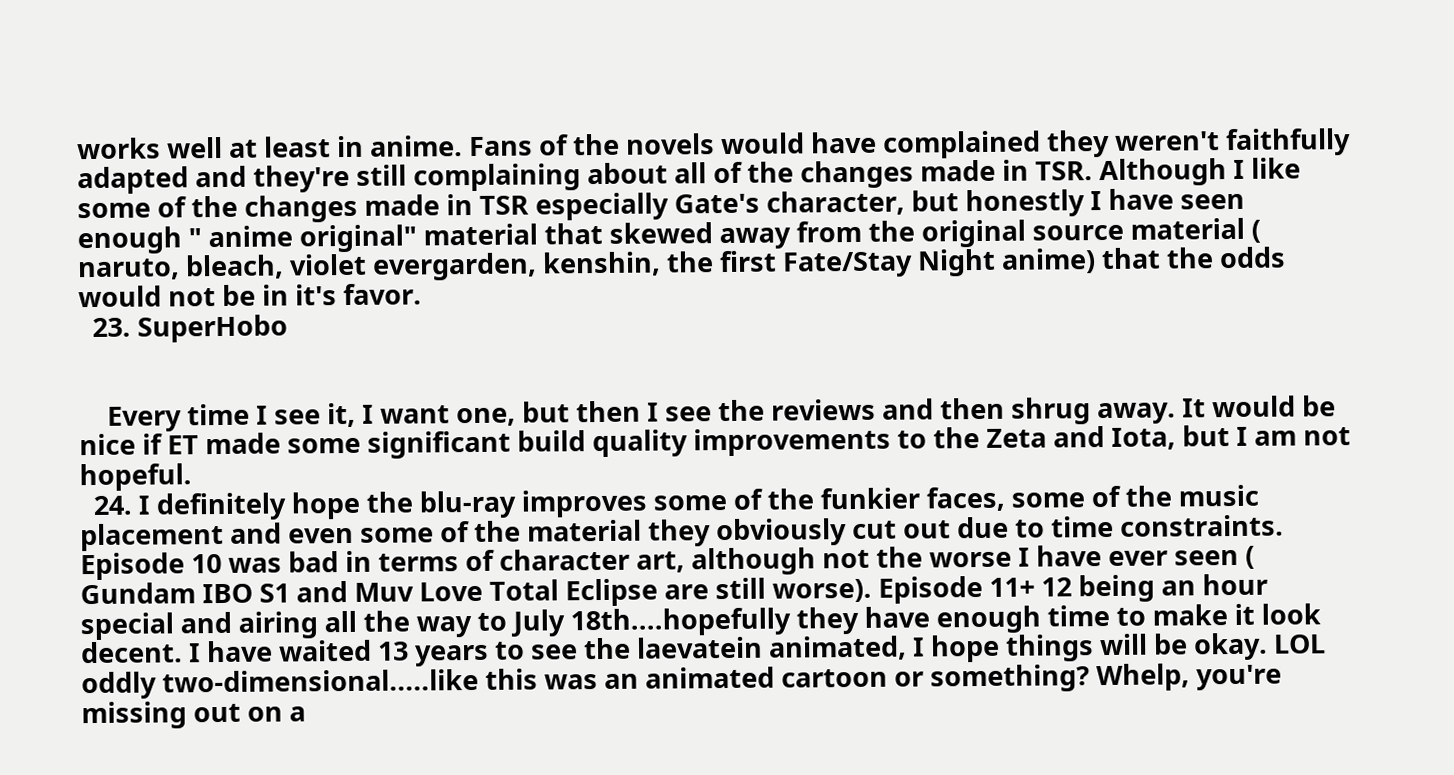works well at least in anime. Fans of the novels would have complained they weren't faithfully adapted and they're still complaining about all of the changes made in TSR. Although I like some of the changes made in TSR especially Gate's character, but honestly I have seen enough " anime original" material that skewed away from the original source material ( naruto, bleach, violet evergarden, kenshin, the first Fate/Stay Night anime) that the odds would not be in it's favor.
  23. SuperHobo


    Every time I see it, I want one, but then I see the reviews and then shrug away. It would be nice if ET made some significant build quality improvements to the Zeta and Iota, but I am not hopeful.
  24. I definitely hope the blu-ray improves some of the funkier faces, some of the music placement and even some of the material they obviously cut out due to time constraints. Episode 10 was bad in terms of character art, although not the worse I have ever seen ( Gundam IBO S1 and Muv Love Total Eclipse are still worse). Episode 11+ 12 being an hour special and airing all the way to July 18th....hopefully they have enough time to make it look decent. I have waited 13 years to see the laevatein animated, I hope things will be okay. LOL oddly two-dimensional.....like this was an animated cartoon or something? Whelp, you're missing out on a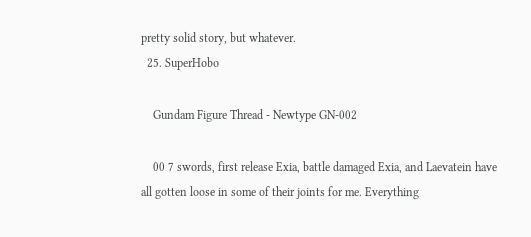pretty solid story, but whatever.
  25. SuperHobo

    Gundam Figure Thread - Newtype GN-002

    00 7 swords, first release Exia, battle damaged Exia, and Laevatein have all gotten loose in some of their joints for me. Everything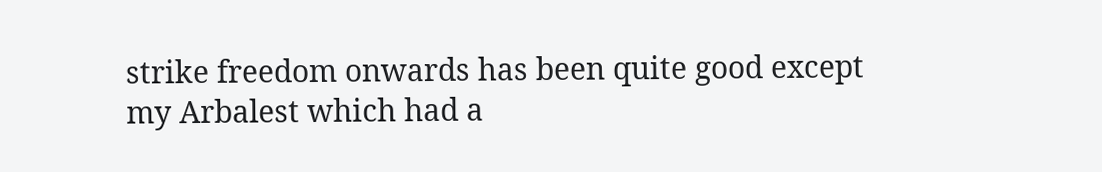strike freedom onwards has been quite good except my Arbalest which had a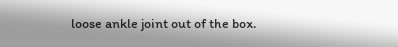loose ankle joint out of the box.